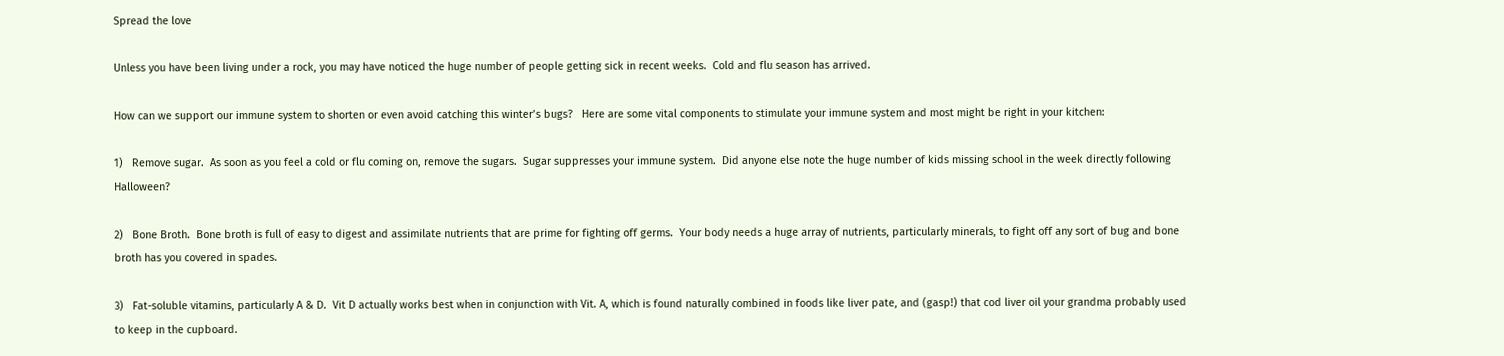Spread the love

Unless you have been living under a rock, you may have noticed the huge number of people getting sick in recent weeks.  Cold and flu season has arrived.

How can we support our immune system to shorten or even avoid catching this winter’s bugs?   Here are some vital components to stimulate your immune system and most might be right in your kitchen:

1)   Remove sugar.  As soon as you feel a cold or flu coming on, remove the sugars.  Sugar suppresses your immune system.  Did anyone else note the huge number of kids missing school in the week directly following Halloween?

2)   Bone Broth.  Bone broth is full of easy to digest and assimilate nutrients that are prime for fighting off germs.  Your body needs a huge array of nutrients, particularly minerals, to fight off any sort of bug and bone broth has you covered in spades.

3)   Fat-soluble vitamins, particularly A & D.  Vit D actually works best when in conjunction with Vit. A, which is found naturally combined in foods like liver pate, and (gasp!) that cod liver oil your grandma probably used to keep in the cupboard.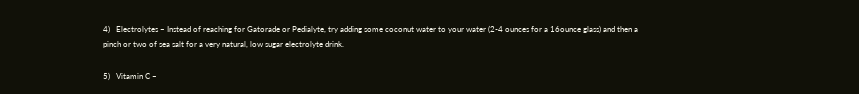4)   Electrolytes – Instead of reaching for Gatorade or Pedialyte, try adding some coconut water to your water (2-4 ounces for a 16ounce glass) and then a pinch or two of sea salt for a very natural, low sugar electrolyte drink.

5)   Vitamin C –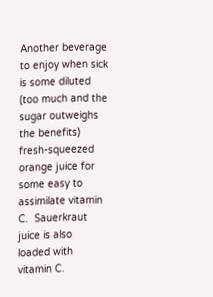Another beverage to enjoy when sick is some diluted (too much and the sugar outweighs the benefits) fresh-squeezed orange juice for some easy to assimilate vitamin C.  Sauerkraut juice is also loaded with vitamin C.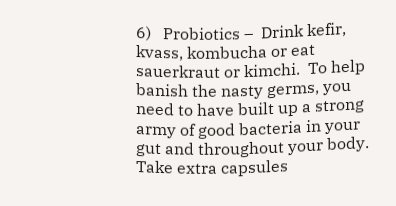6)   Probiotics –  Drink kefir, kvass, kombucha or eat sauerkraut or kimchi.  To help banish the nasty germs, you need to have built up a strong army of good bacteria in your gut and throughout your body. Take extra capsules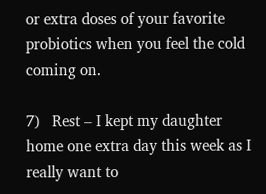or extra doses of your favorite probiotics when you feel the cold coming on.

7)   Rest – I kept my daughter home one extra day this week as I really want to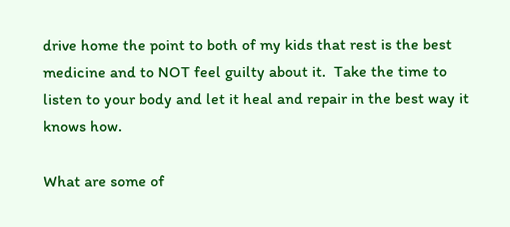drive home the point to both of my kids that rest is the best medicine and to NOT feel guilty about it.  Take the time to listen to your body and let it heal and repair in the best way it knows how.

What are some of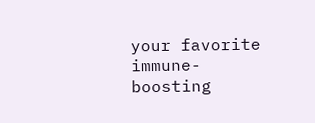your favorite immune-boosting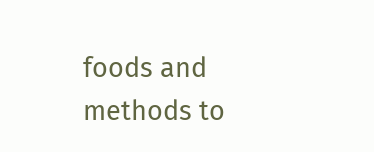foods and methods to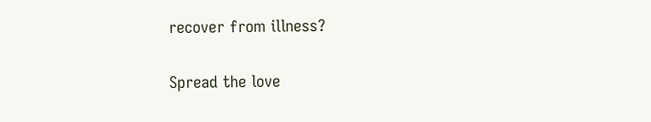recover from illness?

Spread the love